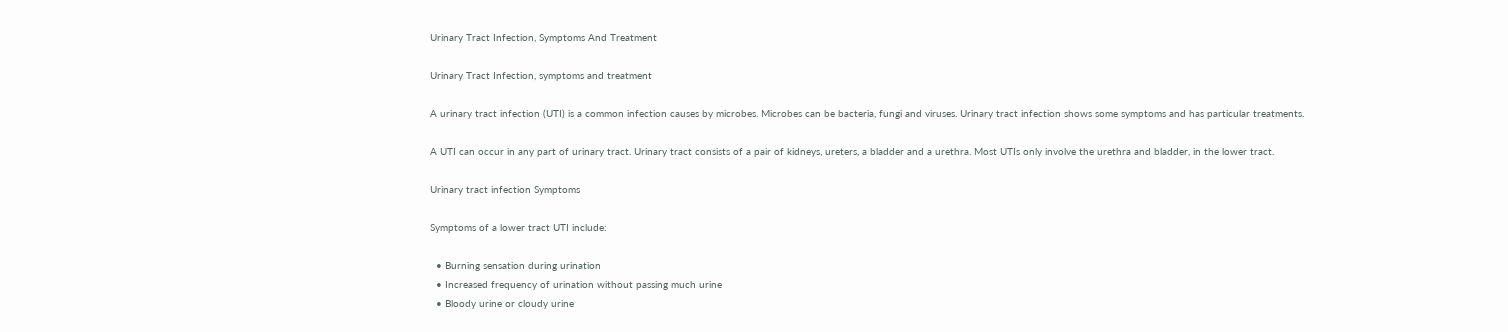Urinary Tract Infection, Symptoms And Treatment

Urinary Tract Infection, symptoms and treatment

A urinary tract infection (UTI) is a common infection causes by microbes. Microbes can be bacteria, fungi and viruses. Urinary tract infection shows some symptoms and has particular treatments.

A UTI can occur in any part of urinary tract. Urinary tract consists of a pair of kidneys, ureters, a bladder and a urethra. Most UTIs only involve the urethra and bladder, in the lower tract.

Urinary tract infection Symptoms

Symptoms of a lower tract UTI include:

  • Burning sensation during urination
  • Increased frequency of urination without passing much urine
  • Bloody urine or cloudy urine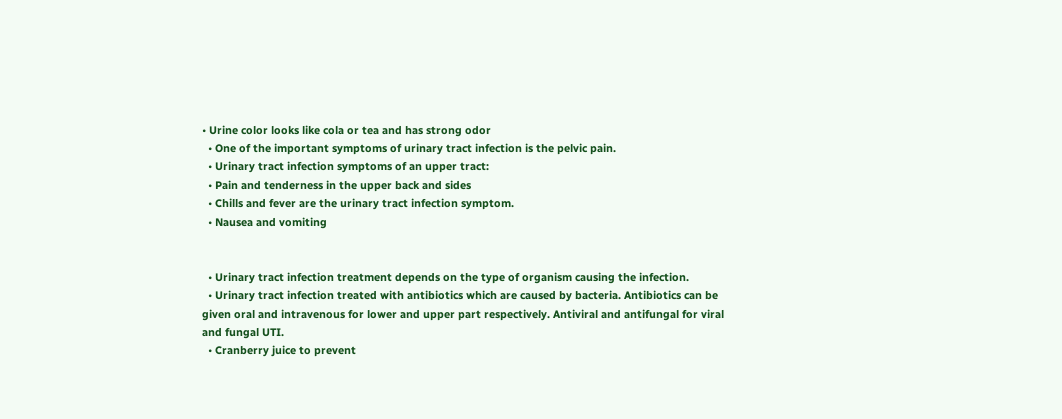• Urine color looks like cola or tea and has strong odor
  • One of the important symptoms of urinary tract infection is the pelvic pain.
  • Urinary tract infection symptoms of an upper tract:
  • Pain and tenderness in the upper back and sides
  • Chills and fever are the urinary tract infection symptom.
  • Nausea and vomiting


  • Urinary tract infection treatment depends on the type of organism causing the infection.
  • Urinary tract infection treated with antibiotics which are caused by bacteria. Antibiotics can be given oral and intravenous for lower and upper part respectively. Antiviral and antifungal for viral and fungal UTI.
  • Cranberry juice to prevent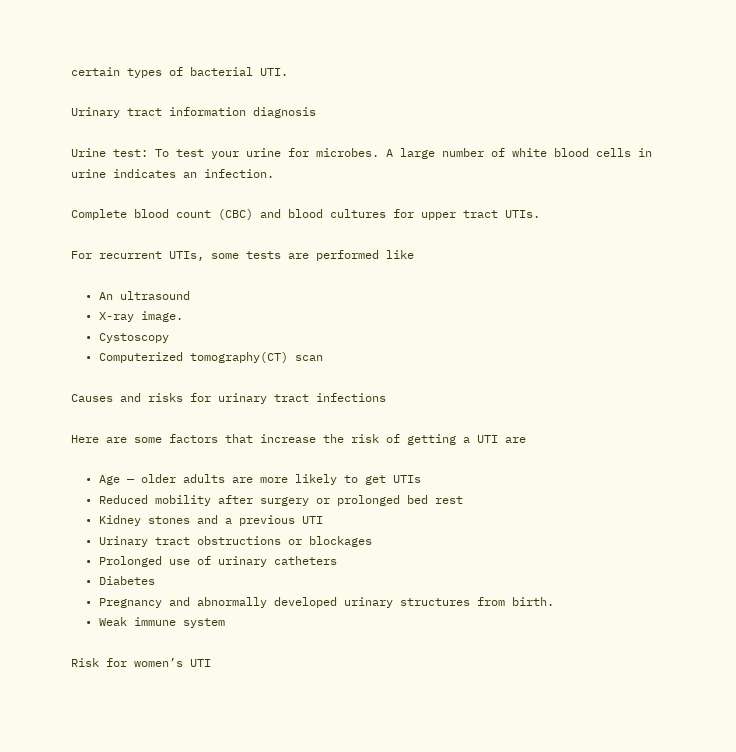certain types of bacterial UTI.

Urinary tract information diagnosis

Urine test: To test your urine for microbes. A large number of white blood cells in urine indicates an infection.

Complete blood count (CBC) and blood cultures for upper tract UTIs.

For recurrent UTIs, some tests are performed like

  • An ultrasound
  • X-ray image.
  • Cystoscopy
  • Computerized tomography(CT) scan

Causes and risks for urinary tract infections

Here are some factors that increase the risk of getting a UTI are

  • Age — older adults are more likely to get UTIs
  • Reduced mobility after surgery or prolonged bed rest
  • Kidney stones and a previous UTI
  • Urinary tract obstructions or blockages
  • Prolonged use of urinary catheters
  • Diabetes
  • Pregnancy and abnormally developed urinary structures from birth.
  • Weak immune system

Risk for women’s UTI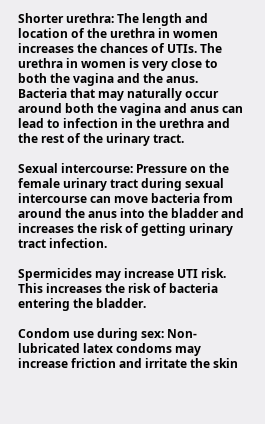Shorter urethra: The length and location of the urethra in women increases the chances of UTIs. The urethra in women is very close to both the vagina and the anus. Bacteria that may naturally occur around both the vagina and anus can lead to infection in the urethra and the rest of the urinary tract.

Sexual intercourse: Pressure on the female urinary tract during sexual intercourse can move bacteria from around the anus into the bladder and increases the risk of getting urinary tract infection.

Spermicides may increase UTI risk. This increases the risk of bacteria entering the bladder.

Condom use during sex: Non-lubricated latex condoms may increase friction and irritate the skin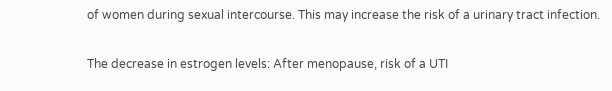of women during sexual intercourse. This may increase the risk of a urinary tract infection.

The decrease in estrogen levels: After menopause, risk of a UTI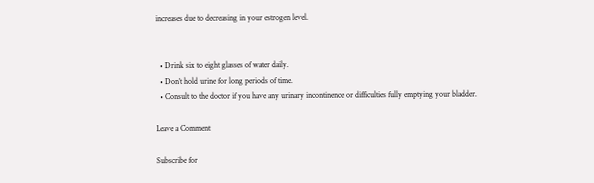increases due to decreasing in your estrogen level.


  • Drink six to eight glasses of water daily.
  • Don’t hold urine for long periods of time.
  • Consult to the doctor if you have any urinary incontinence or difficulties fully emptying your bladder.

Leave a Comment

Subscribe for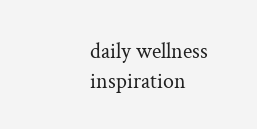daily wellness inspiration